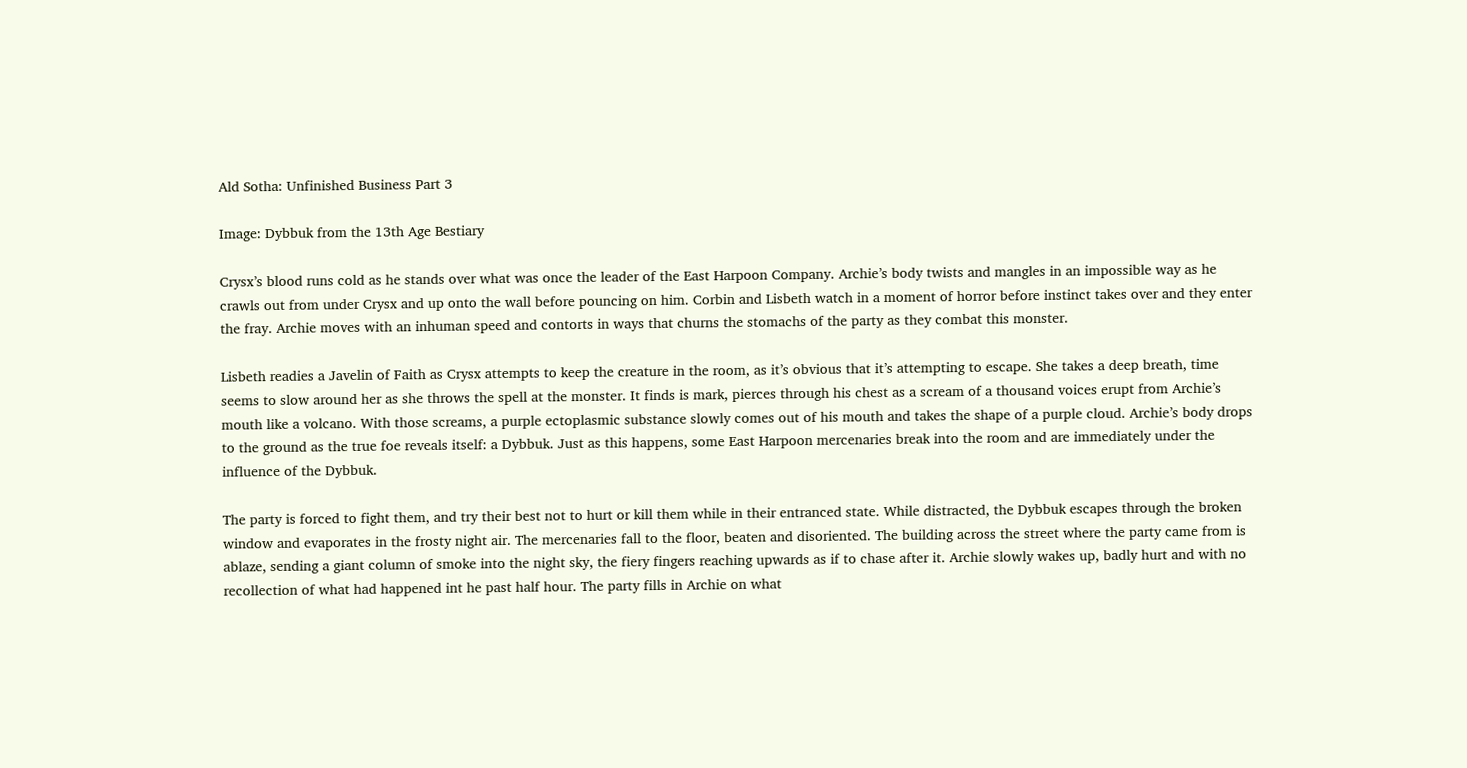Ald Sotha: Unfinished Business Part 3

Image: Dybbuk from the 13th Age Bestiary

Crysx’s blood runs cold as he stands over what was once the leader of the East Harpoon Company. Archie’s body twists and mangles in an impossible way as he crawls out from under Crysx and up onto the wall before pouncing on him. Corbin and Lisbeth watch in a moment of horror before instinct takes over and they enter the fray. Archie moves with an inhuman speed and contorts in ways that churns the stomachs of the party as they combat this monster.

Lisbeth readies a Javelin of Faith as Crysx attempts to keep the creature in the room, as it’s obvious that it’s attempting to escape. She takes a deep breath, time seems to slow around her as she throws the spell at the monster. It finds is mark, pierces through his chest as a scream of a thousand voices erupt from Archie’s mouth like a volcano. With those screams, a purple ectoplasmic substance slowly comes out of his mouth and takes the shape of a purple cloud. Archie’s body drops to the ground as the true foe reveals itself: a Dybbuk. Just as this happens, some East Harpoon mercenaries break into the room and are immediately under the influence of the Dybbuk.

The party is forced to fight them, and try their best not to hurt or kill them while in their entranced state. While distracted, the Dybbuk escapes through the broken window and evaporates in the frosty night air. The mercenaries fall to the floor, beaten and disoriented. The building across the street where the party came from is ablaze, sending a giant column of smoke into the night sky, the fiery fingers reaching upwards as if to chase after it. Archie slowly wakes up, badly hurt and with no recollection of what had happened int he past half hour. The party fills in Archie on what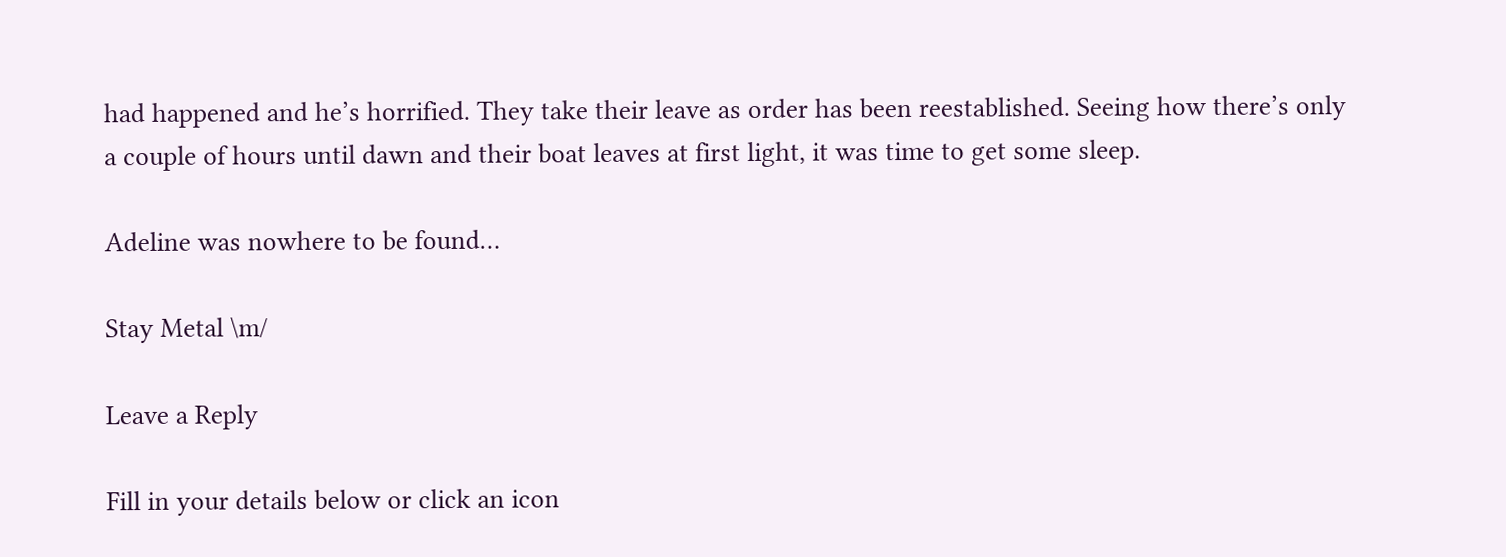had happened and he’s horrified. They take their leave as order has been reestablished. Seeing how there’s only a couple of hours until dawn and their boat leaves at first light, it was time to get some sleep.

Adeline was nowhere to be found…

Stay Metal \m/

Leave a Reply

Fill in your details below or click an icon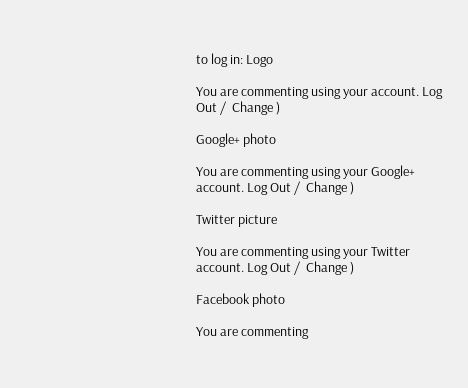to log in: Logo

You are commenting using your account. Log Out /  Change )

Google+ photo

You are commenting using your Google+ account. Log Out /  Change )

Twitter picture

You are commenting using your Twitter account. Log Out /  Change )

Facebook photo

You are commenting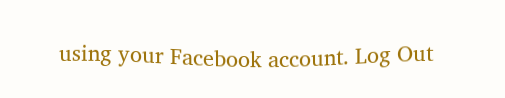using your Facebook account. Log Out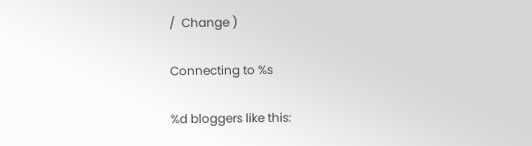/  Change )

Connecting to %s

%d bloggers like this: